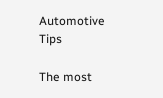Automotive Tips

The most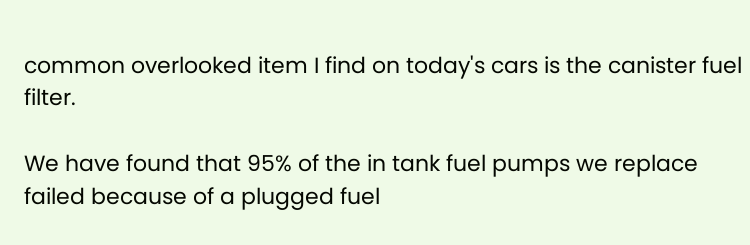common overlooked item I find on today's cars is the canister fuel filter.

We have found that 95% of the in tank fuel pumps we replace failed because of a plugged fuel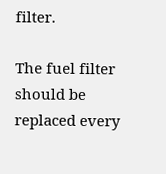filter.

The fuel filter should be replaced every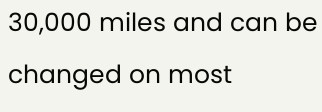30,000 miles and can be changed on most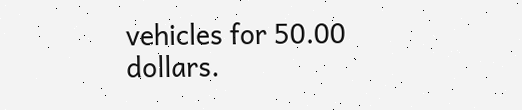vehicles for 50.00 dollars.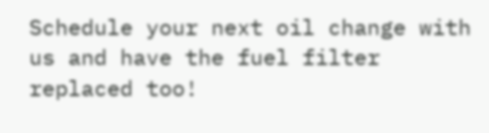Schedule your next oil change with us and have the fuel filter replaced too!